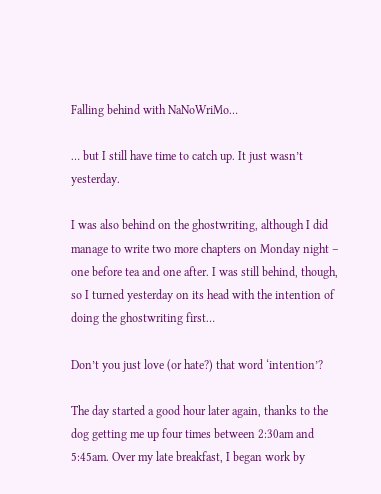Falling behind with NaNoWriMo…

… but I still have time to catch up. It just wasn’t yesterday.

I was also behind on the ghostwriting, although I did manage to write two more chapters on Monday night – one before tea and one after. I was still behind, though, so I turned yesterday on its head with the intention of doing the ghostwriting first…

Don’t you just love (or hate?) that word ‘intention’?

The day started a good hour later again, thanks to the dog getting me up four times between 2:30am and 5:45am. Over my late breakfast, I began work by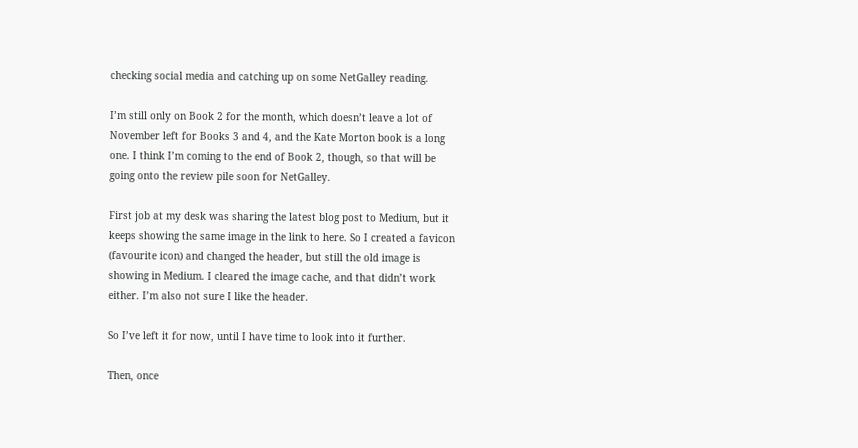checking social media and catching up on some NetGalley reading.

I’m still only on Book 2 for the month, which doesn’t leave a lot of November left for Books 3 and 4, and the Kate Morton book is a long one. I think I’m coming to the end of Book 2, though, so that will be going onto the review pile soon for NetGalley.

First job at my desk was sharing the latest blog post to Medium, but it keeps showing the same image in the link to here. So I created a favicon (favourite icon) and changed the header, but still the old image is showing in Medium. I cleared the image cache, and that didn’t work either. I’m also not sure I like the header.

So I’ve left it for now, until I have time to look into it further.

Then, once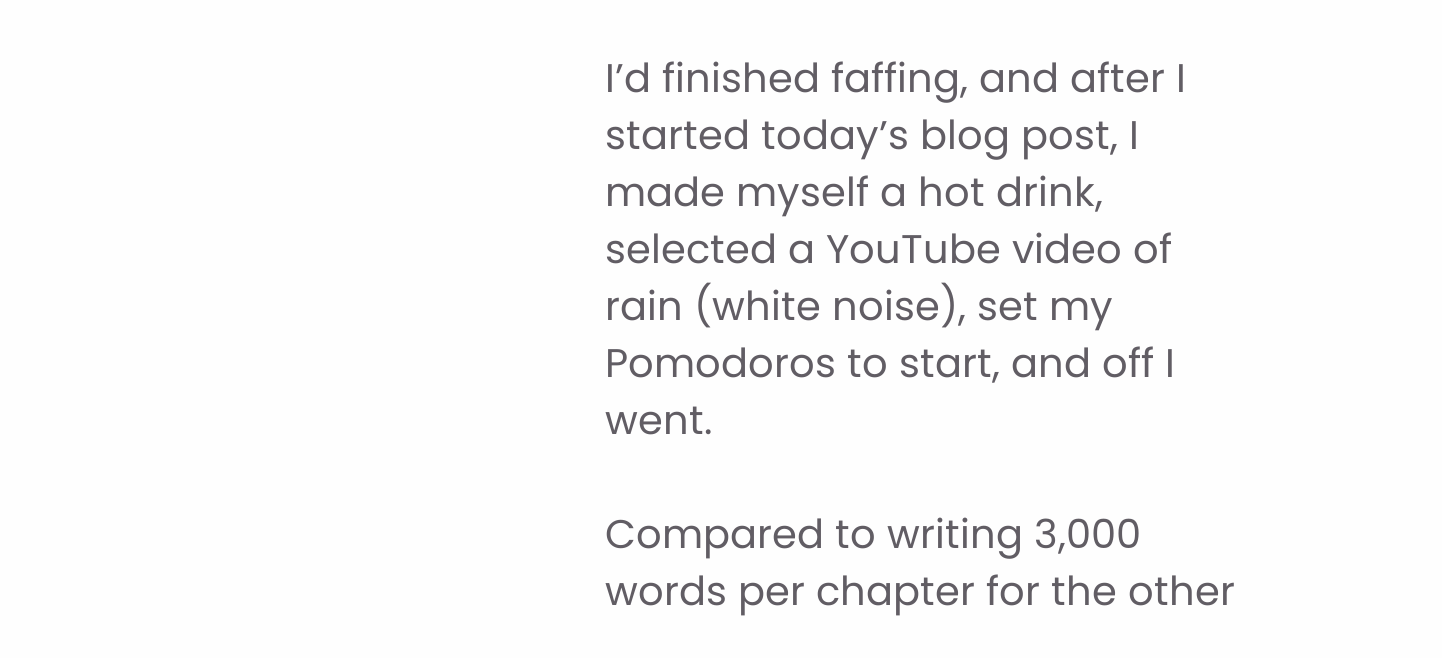I’d finished faffing, and after I started today’s blog post, I made myself a hot drink, selected a YouTube video of rain (white noise), set my Pomodoros to start, and off I went.

Compared to writing 3,000 words per chapter for the other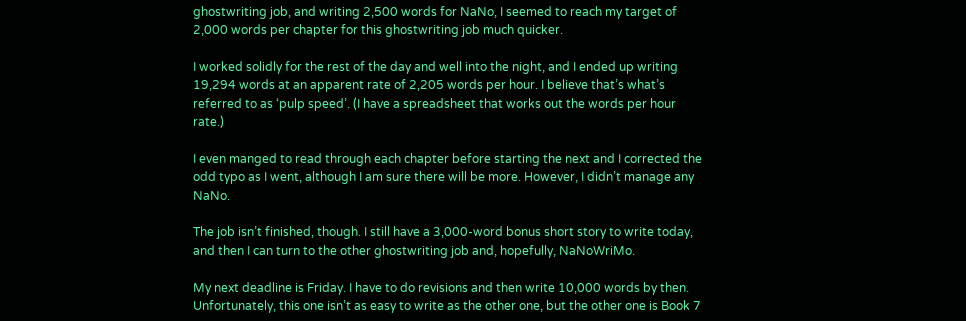ghostwriting job, and writing 2,500 words for NaNo, I seemed to reach my target of 2,000 words per chapter for this ghostwriting job much quicker.

I worked solidly for the rest of the day and well into the night, and I ended up writing 19,294 words at an apparent rate of 2,205 words per hour. I believe that’s what’s referred to as ‘pulp speed’. (I have a spreadsheet that works out the words per hour rate.)

I even manged to read through each chapter before starting the next and I corrected the odd typo as I went, although I am sure there will be more. However, I didn’t manage any NaNo.

The job isn’t finished, though. I still have a 3,000-word bonus short story to write today, and then I can turn to the other ghostwriting job and, hopefully, NaNoWriMo.

My next deadline is Friday. I have to do revisions and then write 10,000 words by then. Unfortunately, this one isn’t as easy to write as the other one, but the other one is Book 7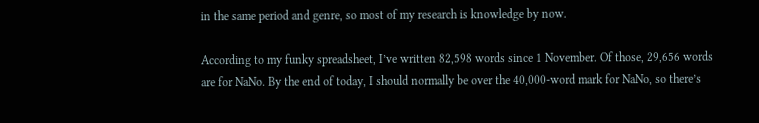in the same period and genre, so most of my research is knowledge by now.

According to my funky spreadsheet, I’ve written 82,598 words since 1 November. Of those, 29,656 words are for NaNo. By the end of today, I should normally be over the 40,000-word mark for NaNo, so there’s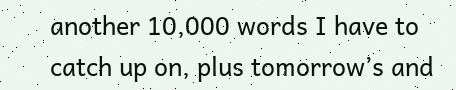another 10,000 words I have to catch up on, plus tomorrow’s and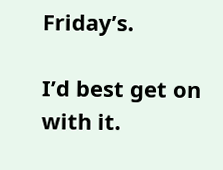Friday’s.

I’d best get on with it.